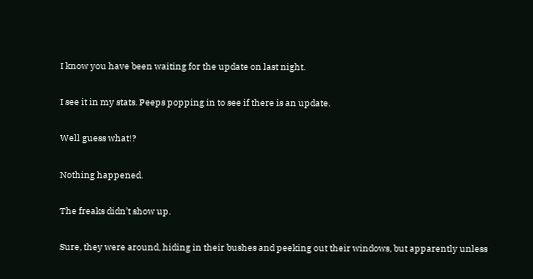I know you have been waiting for the update on last night.

I see it in my stats. Peeps popping in to see if there is an update.

Well guess what!?

Nothing happened.

The freaks didn’t show up.

Sure, they were around, hiding in their bushes and peeking out their windows, but apparently unless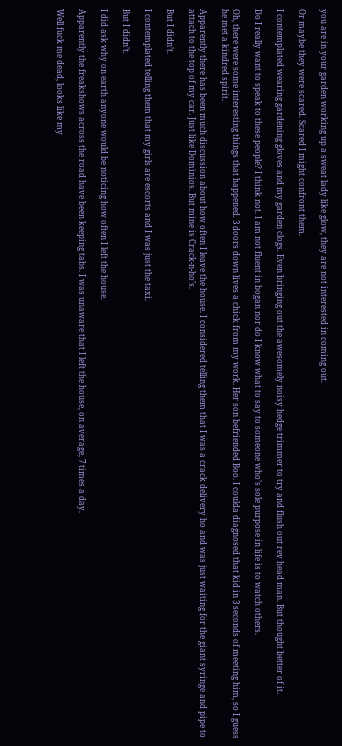you are in your garden working up a sweat lady like glow, they are not interested in coming out.

Or maybe they were scared. Scared I might confront them.

I contemplated wearing gardening gloves and my garden clogs. Even bringing out the awesomely noisy hedge trimmer to try and flush out rev head man. But thought better of it.

Do I really want to speak to these people? I think not. I am not fluent in bogan nor do I know what to say to someone who’s sole purpose in life is to watch others.

Oh, there were some interesting things that happened. 3 doors down lives a chick from my work. Her son befriended Boo. I coulda diagnosed that kid in 3 seconds of meeting him, so I guess he met a kindred spirit.

Apparently there has been much discussion about how often I leave the house. I considered telling them that I was a crack delivery ho and was just waiting for the giant syringe and pipe to attach to the top of my car. Just like Dominios. But mine is Crack-n-ho’s.

But I didn’t.

I contemplated telling them that my girls are escorts and I was just the taxi.

But I didn’t.

I did ask why on earth anyone would be noticing how often I left the house.

Apparently the freakshows across the road have been keeping tabs. I was unaware that I left the house, on average, 7 times a day.

Well fuck me dead, looks like my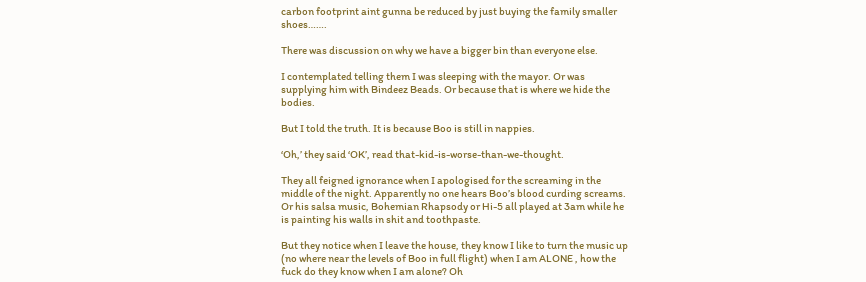carbon footprint aint gunna be reduced by just buying the family smaller shoes…….

There was discussion on why we have a bigger bin than everyone else.

I contemplated telling them I was sleeping with the mayor. Or was supplying him with Bindeez Beads. Or because that is where we hide the bodies.

But I told the truth. It is because Boo is still in nappies.

‘Oh,’ they said ‘OK’, read that-kid-is-worse-than-we-thought.

They all feigned ignorance when I apologised for the screaming in the middle of the night. Apparently no one hears Boo’s blood curding screams. Or his salsa music, Bohemian Rhapsody or Hi-5 all played at 3am while he is painting his walls in shit and toothpaste.

But they notice when I leave the house, they know I like to turn the music up (no where near the levels of Boo in full flight) when I am ALONE , how the fuck do they know when I am alone? Oh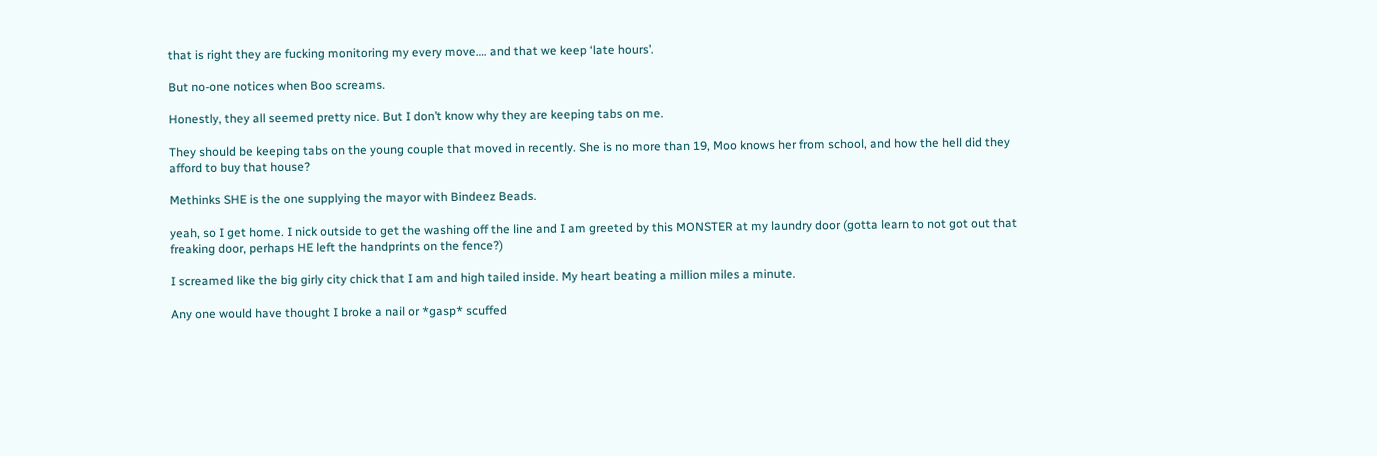that is right they are fucking monitoring my every move…. and that we keep ‘late hours’.

But no-one notices when Boo screams.

Honestly, they all seemed pretty nice. But I don’t know why they are keeping tabs on me.

They should be keeping tabs on the young couple that moved in recently. She is no more than 19, Moo knows her from school, and how the hell did they afford to buy that house?

Methinks SHE is the one supplying the mayor with Bindeez Beads.

yeah, so I get home. I nick outside to get the washing off the line and I am greeted by this MONSTER at my laundry door (gotta learn to not got out that freaking door, perhaps HE left the handprints on the fence?)

I screamed like the big girly city chick that I am and high tailed inside. My heart beating a million miles a minute.

Any one would have thought I broke a nail or *gasp* scuffed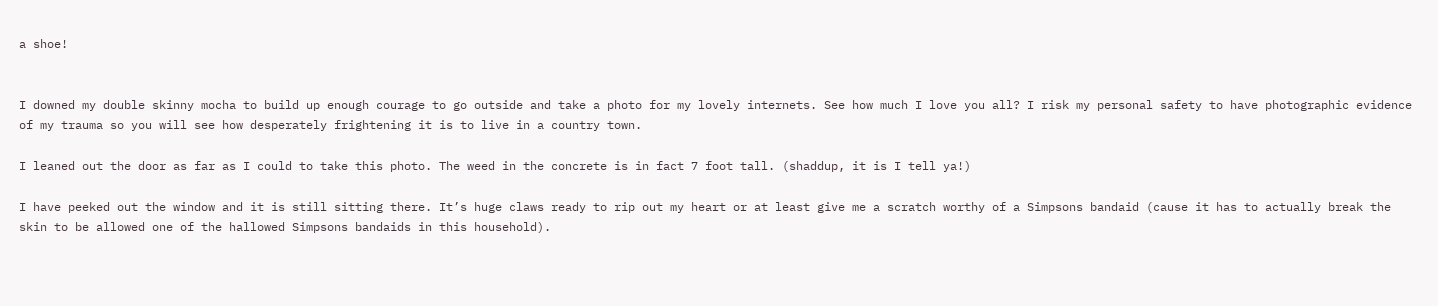a shoe!


I downed my double skinny mocha to build up enough courage to go outside and take a photo for my lovely internets. See how much I love you all? I risk my personal safety to have photographic evidence of my trauma so you will see how desperately frightening it is to live in a country town.

I leaned out the door as far as I could to take this photo. The weed in the concrete is in fact 7 foot tall. (shaddup, it is I tell ya!)

I have peeked out the window and it is still sitting there. It’s huge claws ready to rip out my heart or at least give me a scratch worthy of a Simpsons bandaid (cause it has to actually break the skin to be allowed one of the hallowed Simpsons bandaids in this household).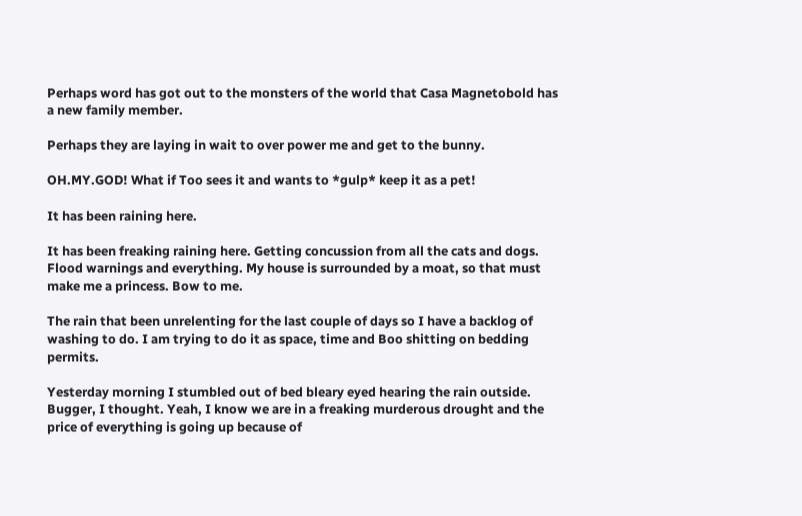Perhaps word has got out to the monsters of the world that Casa Magnetobold has a new family member.

Perhaps they are laying in wait to over power me and get to the bunny.

OH.MY.GOD! What if Too sees it and wants to *gulp* keep it as a pet!

It has been raining here.

It has been freaking raining here. Getting concussion from all the cats and dogs. Flood warnings and everything. My house is surrounded by a moat, so that must make me a princess. Bow to me.

The rain that been unrelenting for the last couple of days so I have a backlog of washing to do. I am trying to do it as space, time and Boo shitting on bedding permits.

Yesterday morning I stumbled out of bed bleary eyed hearing the rain outside. Bugger, I thought. Yeah, I know we are in a freaking murderous drought and the price of everything is going up because of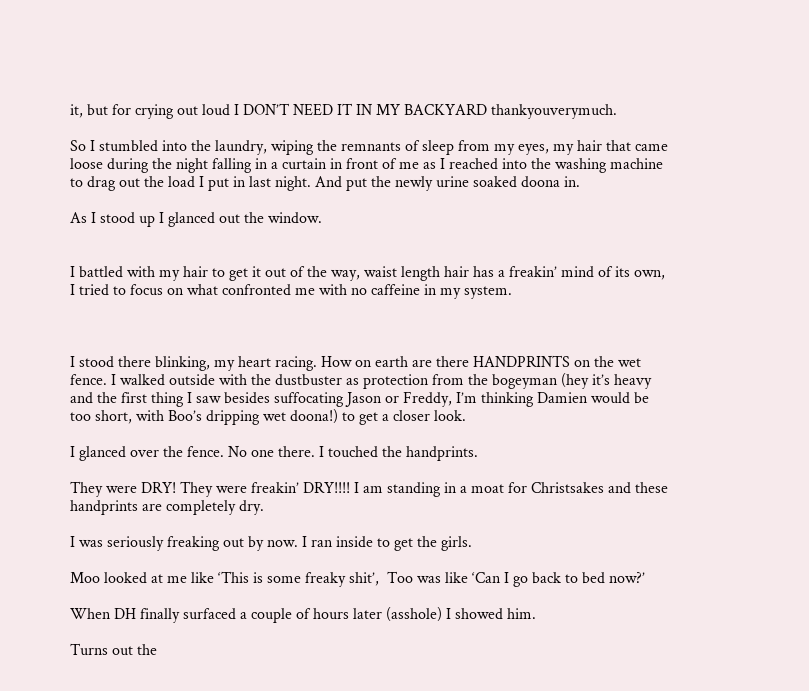it, but for crying out loud I DON’T NEED IT IN MY BACKYARD thankyouverymuch.

So I stumbled into the laundry, wiping the remnants of sleep from my eyes, my hair that came loose during the night falling in a curtain in front of me as I reached into the washing machine to drag out the load I put in last night. And put the newly urine soaked doona in.

As I stood up I glanced out the window.


I battled with my hair to get it out of the way, waist length hair has a freakin’ mind of its own, I tried to focus on what confronted me with no caffeine in my system.



I stood there blinking, my heart racing. How on earth are there HANDPRINTS on the wet fence. I walked outside with the dustbuster as protection from the bogeyman (hey it’s heavy and the first thing I saw besides suffocating Jason or Freddy, I’m thinking Damien would be too short, with Boo’s dripping wet doona!) to get a closer look.

I glanced over the fence. No one there. I touched the handprints.

They were DRY! They were freakin’ DRY!!!! I am standing in a moat for Christsakes and these handprints are completely dry.

I was seriously freaking out by now. I ran inside to get the girls.

Moo looked at me like ‘This is some freaky shit’,  Too was like ‘Can I go back to bed now?’

When DH finally surfaced a couple of hours later (asshole) I showed him.

Turns out the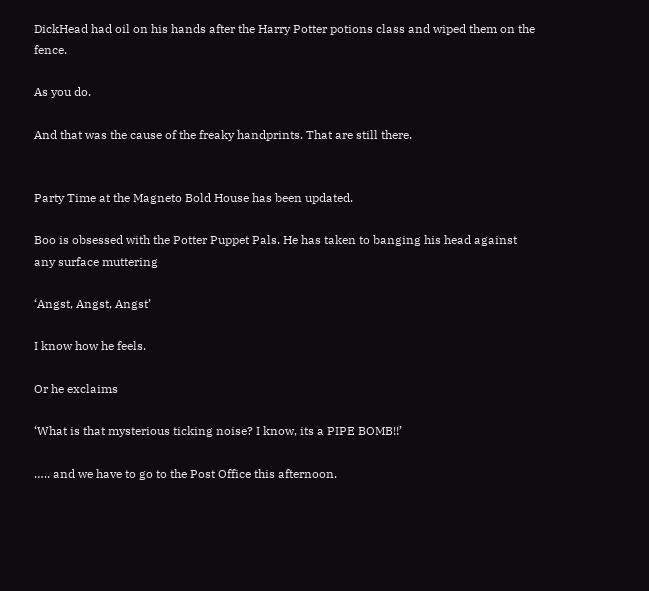DickHead had oil on his hands after the Harry Potter potions class and wiped them on the fence.

As you do.

And that was the cause of the freaky handprints. That are still there.


Party Time at the Magneto Bold House has been updated.

Boo is obsessed with the Potter Puppet Pals. He has taken to banging his head against any surface muttering

‘Angst, Angst, Angst’

I know how he feels.

Or he exclaims

‘What is that mysterious ticking noise? I know, its a PIPE BOMB!!’

….. and we have to go to the Post Office this afternoon.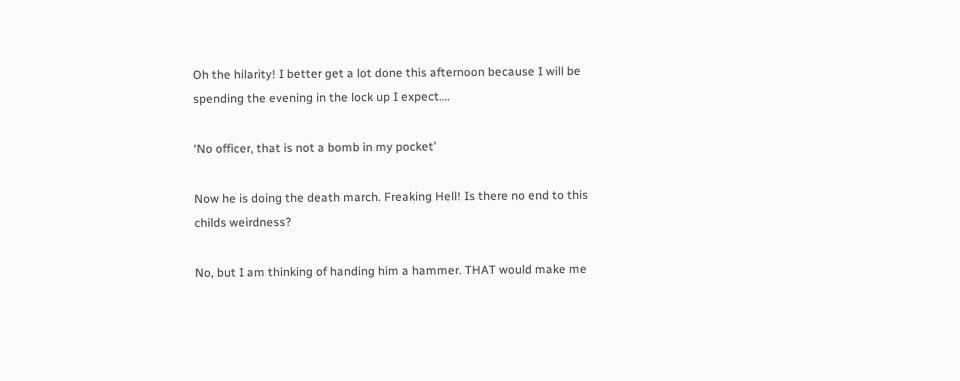Oh the hilarity! I better get a lot done this afternoon because I will be spending the evening in the lock up I expect….

‘No officer, that is not a bomb in my pocket’

Now he is doing the death march. Freaking Hell! Is there no end to this childs weirdness?

No, but I am thinking of handing him a hammer. THAT would make me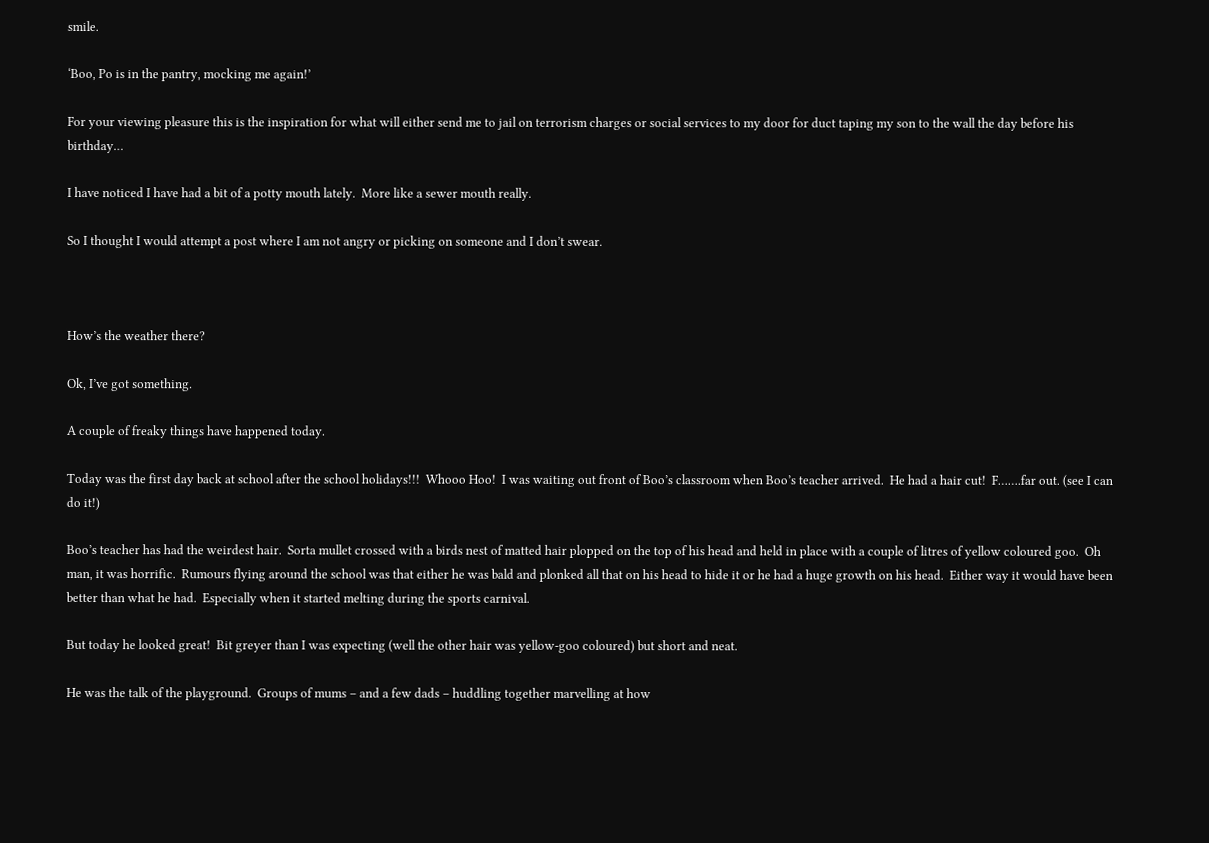smile.

‘Boo, Po is in the pantry, mocking me again!’

For your viewing pleasure this is the inspiration for what will either send me to jail on terrorism charges or social services to my door for duct taping my son to the wall the day before his birthday…

I have noticed I have had a bit of a potty mouth lately.  More like a sewer mouth really.

So I thought I would attempt a post where I am not angry or picking on someone and I don’t swear.



How’s the weather there?

Ok, I’ve got something.

A couple of freaky things have happened today.

Today was the first day back at school after the school holidays!!!  Whooo Hoo!  I was waiting out front of Boo’s classroom when Boo’s teacher arrived.  He had a hair cut!  F…….far out. (see I can do it!)

Boo’s teacher has had the weirdest hair.  Sorta mullet crossed with a birds nest of matted hair plopped on the top of his head and held in place with a couple of litres of yellow coloured goo.  Oh man, it was horrific.  Rumours flying around the school was that either he was bald and plonked all that on his head to hide it or he had a huge growth on his head.  Either way it would have been better than what he had.  Especially when it started melting during the sports carnival.

But today he looked great!  Bit greyer than I was expecting (well the other hair was yellow-goo coloured) but short and neat.

He was the talk of the playground.  Groups of mums – and a few dads – huddling together marvelling at how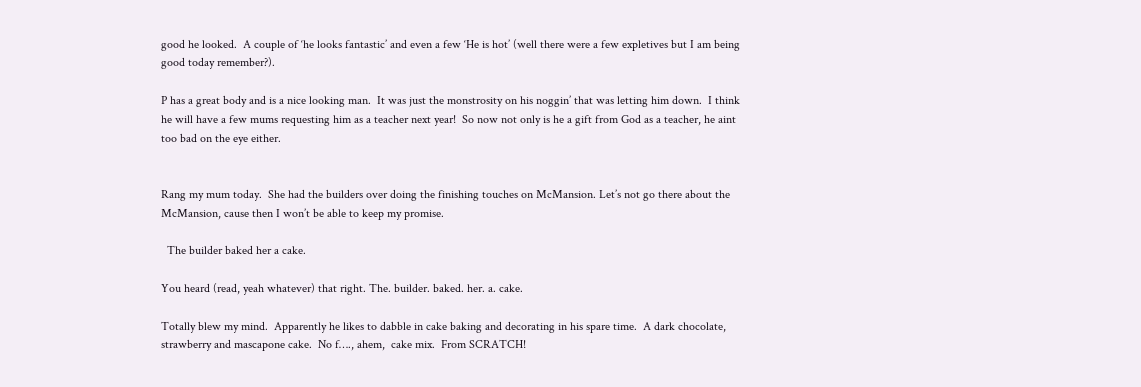good he looked.  A couple of ‘he looks fantastic’ and even a few ‘He is hot’ (well there were a few expletives but I am being good today remember?).

P has a great body and is a nice looking man.  It was just the monstrosity on his noggin’ that was letting him down.  I think he will have a few mums requesting him as a teacher next year!  So now not only is he a gift from God as a teacher, he aint too bad on the eye either.


Rang my mum today.  She had the builders over doing the finishing touches on McMansion. Let’s not go there about the McMansion, cause then I won’t be able to keep my promise.

  The builder baked her a cake.

You heard (read, yeah whatever) that right. The. builder. baked. her. a. cake.

Totally blew my mind.  Apparently he likes to dabble in cake baking and decorating in his spare time.  A dark chocolate, strawberry and mascapone cake.  No f…., ahem,  cake mix.  From SCRATCH!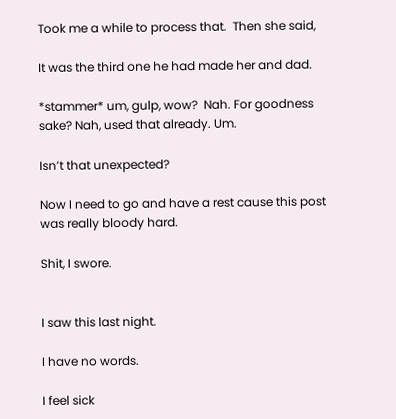Took me a while to process that.  Then she said,

It was the third one he had made her and dad.

*stammer* um, gulp, wow?  Nah. For goodness sake? Nah, used that already. Um.

Isn’t that unexpected?

Now I need to go and have a rest cause this post was really bloody hard.

Shit, I swore.


I saw this last night.

I have no words.

I feel sick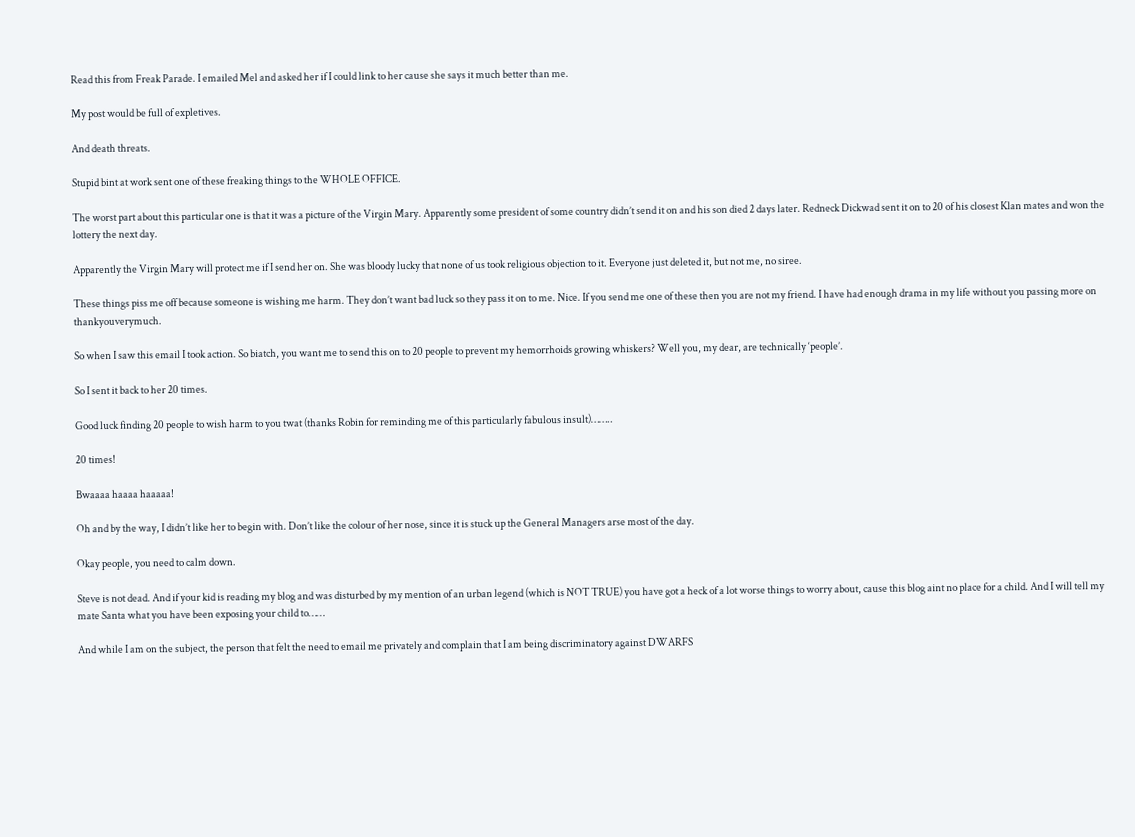Read this from Freak Parade. I emailed Mel and asked her if I could link to her cause she says it much better than me.

My post would be full of expletives.

And death threats.

Stupid bint at work sent one of these freaking things to the WHOLE OFFICE.

The worst part about this particular one is that it was a picture of the Virgin Mary. Apparently some president of some country didn’t send it on and his son died 2 days later. Redneck Dickwad sent it on to 20 of his closest Klan mates and won the lottery the next day.

Apparently the Virgin Mary will protect me if I send her on. She was bloody lucky that none of us took religious objection to it. Everyone just deleted it, but not me, no siree.

These things piss me off because someone is wishing me harm. They don’t want bad luck so they pass it on to me. Nice. If you send me one of these then you are not my friend. I have had enough drama in my life without you passing more on thankyouverymuch.

So when I saw this email I took action. So biatch, you want me to send this on to 20 people to prevent my hemorrhoids growing whiskers? Well you, my dear, are technically ‘people’.

So I sent it back to her 20 times.

Good luck finding 20 people to wish harm to you twat (thanks Robin for reminding me of this particularly fabulous insult)……..

20 times!

Bwaaaa haaaa haaaaa!

Oh and by the way, I didn’t like her to begin with. Don’t like the colour of her nose, since it is stuck up the General Managers arse most of the day.

Okay people, you need to calm down.

Steve is not dead. And if your kid is reading my blog and was disturbed by my mention of an urban legend (which is NOT TRUE) you have got a heck of a lot worse things to worry about, cause this blog aint no place for a child. And I will tell my mate Santa what you have been exposing your child to……

And while I am on the subject, the person that felt the need to email me privately and complain that I am being discriminatory against DWARFS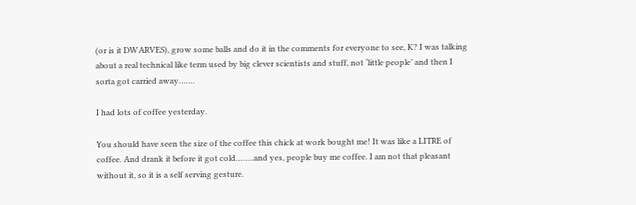(or is it DWARVES), grow some balls and do it in the comments for everyone to see, K? I was talking about a real technical like term used by big clever scientists and stuff, not ‘little people’ and then I sorta got carried away…….

I had lots of coffee yesterday.

You should have seen the size of the coffee this chick at work bought me! It was like a LITRE of coffee. And drank it before it got cold……..and yes, people buy me coffee. I am not that pleasant without it, so it is a self serving gesture.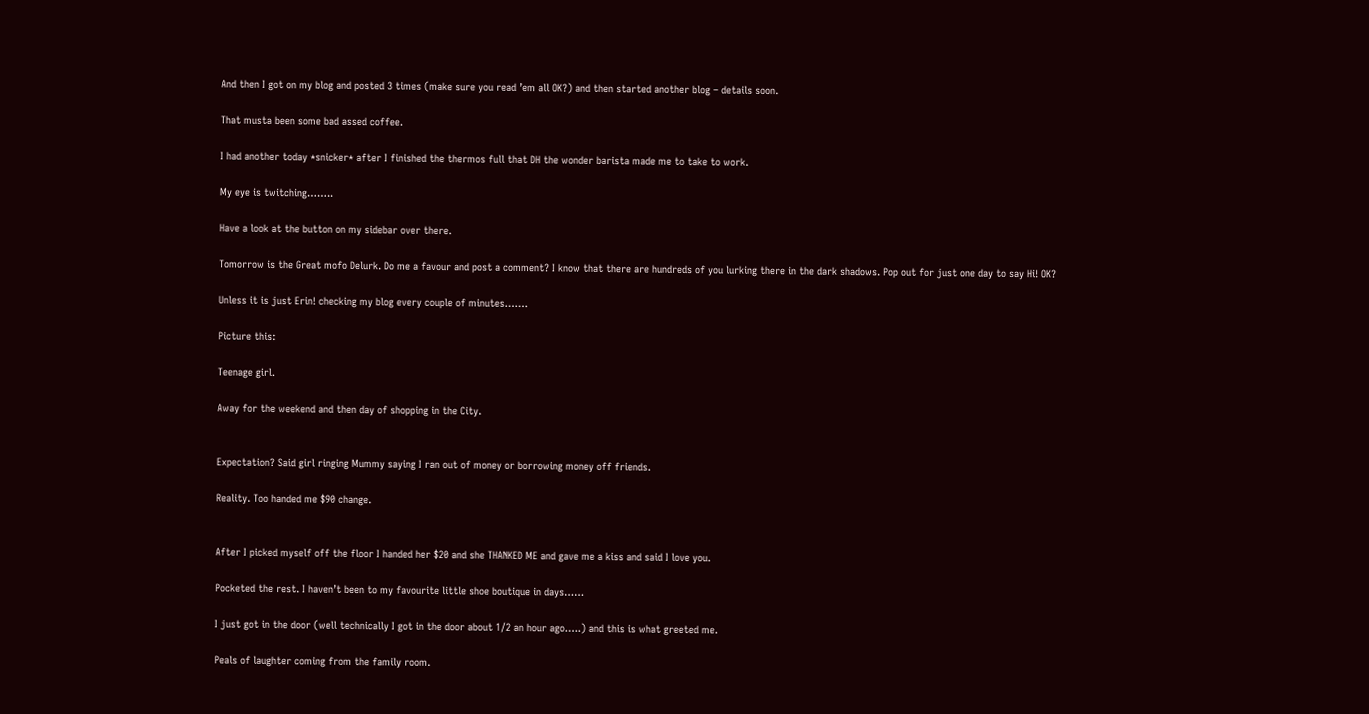And then I got on my blog and posted 3 times (make sure you read ’em all OK?) and then started another blog – details soon.

That musta been some bad assed coffee.

I had another today *snicker* after I finished the thermos full that DH the wonder barista made me to take to work.

My eye is twitching……..

Have a look at the button on my sidebar over there.

Tomorrow is the Great mofo Delurk. Do me a favour and post a comment? I know that there are hundreds of you lurking there in the dark shadows. Pop out for just one day to say Hi! OK?

Unless it is just Erin! checking my blog every couple of minutes…….

Picture this:

Teenage girl.

Away for the weekend and then day of shopping in the City.


Expectation? Said girl ringing Mummy saying I ran out of money or borrowing money off friends.

Reality. Too handed me $90 change.


After I picked myself off the floor I handed her $20 and she THANKED ME and gave me a kiss and said I love you.

Pocketed the rest. I haven’t been to my favourite little shoe boutique in days……

I just got in the door (well technically I got in the door about 1/2 an hour ago…..) and this is what greeted me.

Peals of laughter coming from the family room.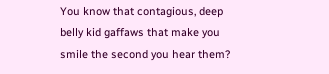You know that contagious, deep belly kid gaffaws that make you smile the second you hear them?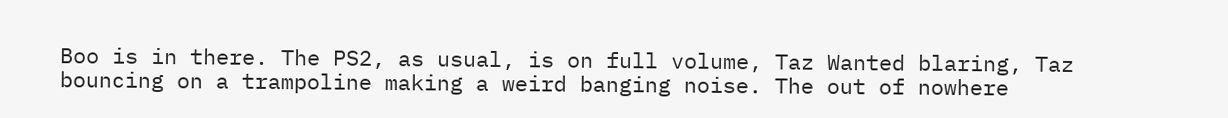Boo is in there. The PS2, as usual, is on full volume, Taz Wanted blaring, Taz bouncing on a trampoline making a weird banging noise. The out of nowhere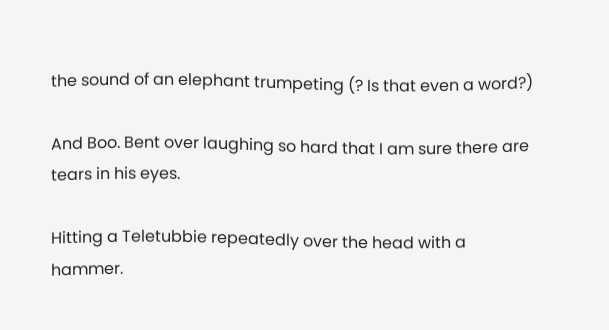the sound of an elephant trumpeting (? Is that even a word?)

And Boo. Bent over laughing so hard that I am sure there are tears in his eyes.

Hitting a Teletubbie repeatedly over the head with a hammer.